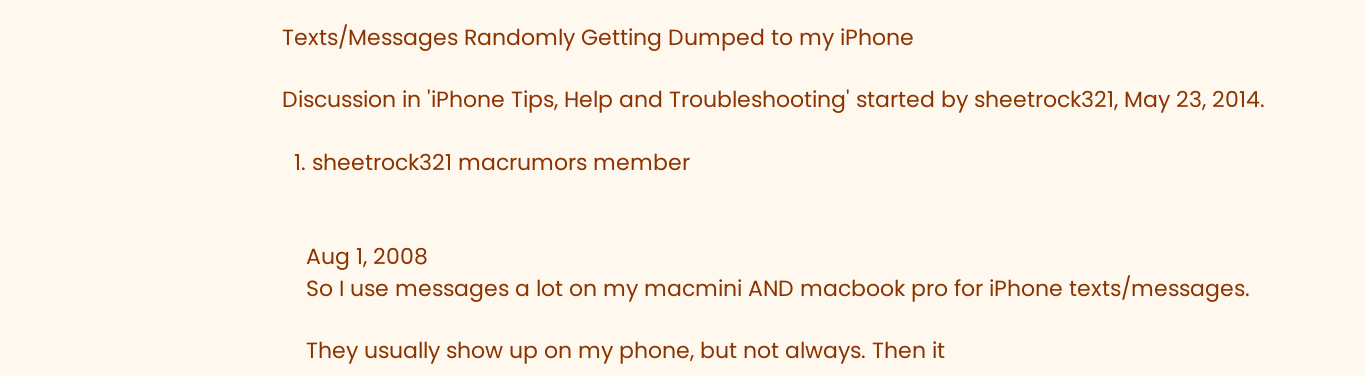Texts/Messages Randomly Getting Dumped to my iPhone

Discussion in 'iPhone Tips, Help and Troubleshooting' started by sheetrock321, May 23, 2014.

  1. sheetrock321 macrumors member


    Aug 1, 2008
    So I use messages a lot on my macmini AND macbook pro for iPhone texts/messages.

    They usually show up on my phone, but not always. Then it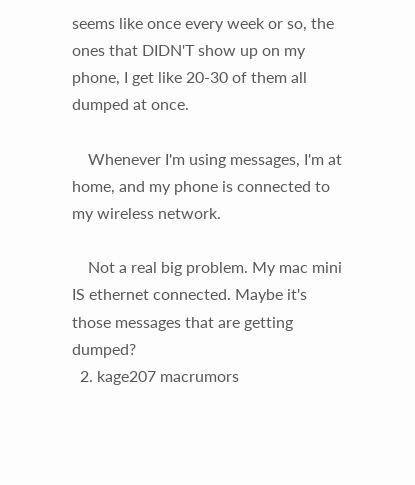seems like once every week or so, the ones that DIDN'T show up on my phone, I get like 20-30 of them all dumped at once.

    Whenever I'm using messages, I'm at home, and my phone is connected to my wireless network.

    Not a real big problem. My mac mini IS ethernet connected. Maybe it's those messages that are getting dumped?
  2. kage207 macrumors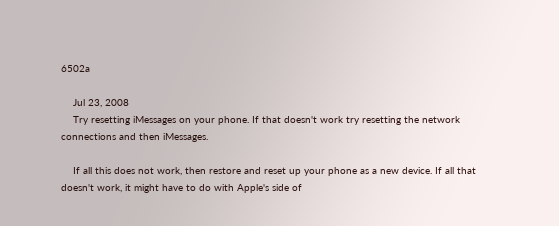6502a

    Jul 23, 2008
    Try resetting iMessages on your phone. If that doesn't work try resetting the network connections and then iMessages.

    If all this does not work, then restore and reset up your phone as a new device. If all that doesn't work, it might have to do with Apple's side of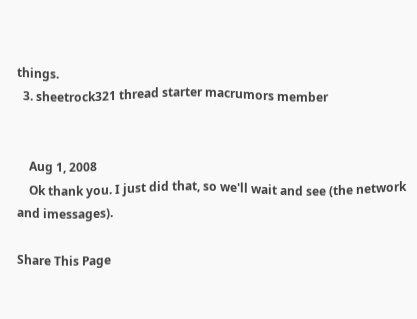things.
  3. sheetrock321 thread starter macrumors member


    Aug 1, 2008
    Ok thank you. I just did that, so we'll wait and see (the network and imessages).

Share This Page